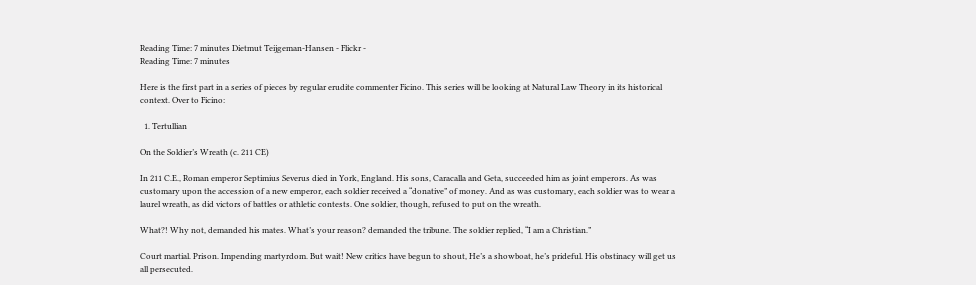Reading Time: 7 minutes Dietmut Teijgeman-Hansen - Flickr -
Reading Time: 7 minutes

Here is the first part in a series of pieces by regular erudite commenter Ficino. This series will be looking at Natural Law Theory in its historical context. Over to Ficino:

  1. Tertullian

On the Soldier’s Wreath (c. 211 CE)

In 211 C.E., Roman emperor Septimius Severus died in York, England. His sons, Caracalla and Geta, succeeded him as joint emperors. As was customary upon the accession of a new emperor, each soldier received a “donative” of money. And as was customary, each soldier was to wear a laurel wreath, as did victors of battles or athletic contests. One soldier, though, refused to put on the wreath.

What?! Why not, demanded his mates. What’s your reason? demanded the tribune. The soldier replied, “I am a Christian.”

Court martial. Prison. Impending martyrdom. But wait! New critics have begun to shout, He’s a showboat, he’s prideful. His obstinacy will get us all persecuted.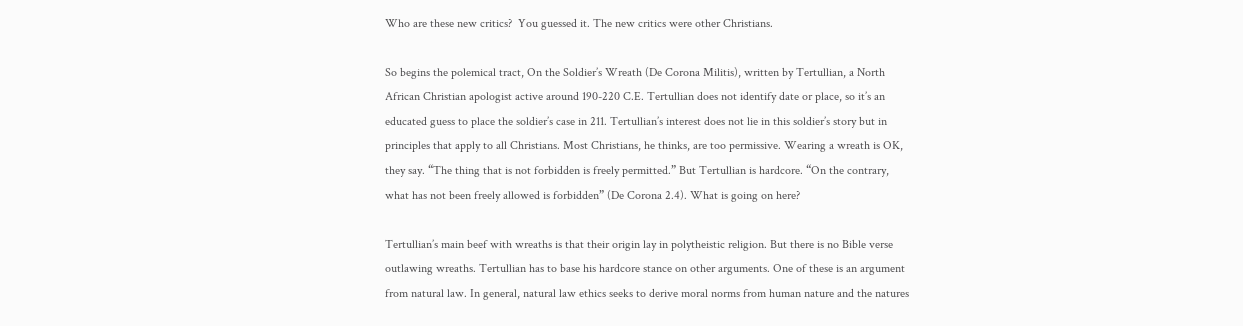Who are these new critics?  You guessed it. The new critics were other Christians.

So begins the polemical tract, On the Soldier’s Wreath (De Corona Militis), written by Tertullian, a North African Christian apologist active around 190-220 C.E. Tertullian does not identify date or place, so it’s an educated guess to place the soldier’s case in 211. Tertullian’s interest does not lie in this soldier’s story but in principles that apply to all Christians. Most Christians, he thinks, are too permissive. Wearing a wreath is OK, they say. “The thing that is not forbidden is freely permitted.” But Tertullian is hardcore. “On the contrary, what has not been freely allowed is forbidden” (De Corona 2.4). What is going on here?

Tertullian’s main beef with wreaths is that their origin lay in polytheistic religion. But there is no Bible verse outlawing wreaths. Tertullian has to base his hardcore stance on other arguments. One of these is an argument from natural law. In general, natural law ethics seeks to derive moral norms from human nature and the natures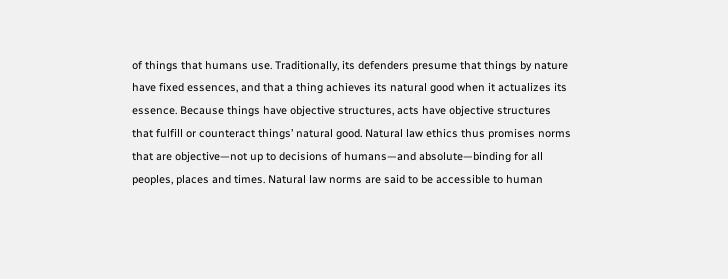of things that humans use. Traditionally, its defenders presume that things by nature have fixed essences, and that a thing achieves its natural good when it actualizes its essence. Because things have objective structures, acts have objective structures that fulfill or counteract things’ natural good. Natural law ethics thus promises norms that are objective—not up to decisions of humans—and absolute—binding for all peoples, places and times. Natural law norms are said to be accessible to human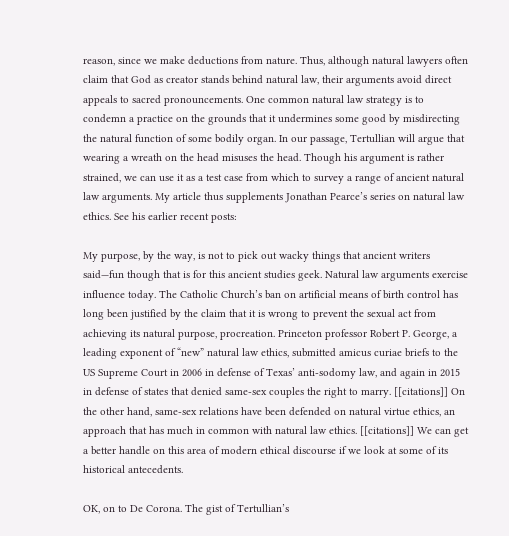reason, since we make deductions from nature. Thus, although natural lawyers often claim that God as creator stands behind natural law, their arguments avoid direct appeals to sacred pronouncements. One common natural law strategy is to condemn a practice on the grounds that it undermines some good by misdirecting the natural function of some bodily organ. In our passage, Tertullian will argue that wearing a wreath on the head misuses the head. Though his argument is rather strained, we can use it as a test case from which to survey a range of ancient natural law arguments. My article thus supplements Jonathan Pearce’s series on natural law ethics. See his earlier recent posts:

My purpose, by the way, is not to pick out wacky things that ancient writers said—fun though that is for this ancient studies geek. Natural law arguments exercise influence today. The Catholic Church’s ban on artificial means of birth control has long been justified by the claim that it is wrong to prevent the sexual act from achieving its natural purpose, procreation. Princeton professor Robert P. George, a leading exponent of “new” natural law ethics, submitted amicus curiae briefs to the US Supreme Court in 2006 in defense of Texas’ anti-sodomy law, and again in 2015 in defense of states that denied same-sex couples the right to marry. [[citations]] On the other hand, same-sex relations have been defended on natural virtue ethics, an approach that has much in common with natural law ethics. [[citations]] We can get a better handle on this area of modern ethical discourse if we look at some of its historical antecedents.

OK, on to De Corona. The gist of Tertullian’s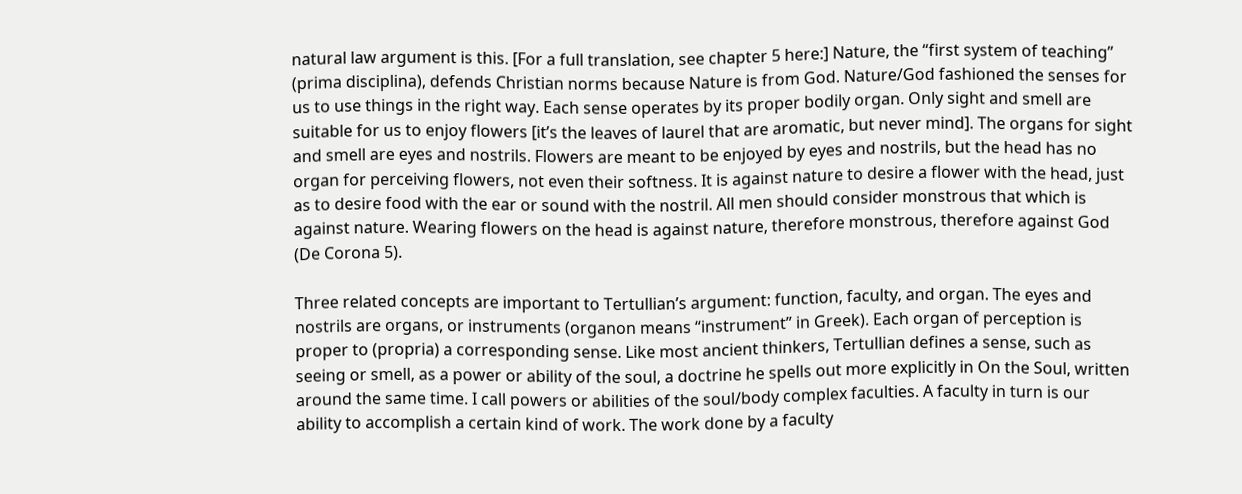natural law argument is this. [For a full translation, see chapter 5 here:] Nature, the “first system of teaching” (prima disciplina), defends Christian norms because Nature is from God. Nature/God fashioned the senses for us to use things in the right way. Each sense operates by its proper bodily organ. Only sight and smell are suitable for us to enjoy flowers [it’s the leaves of laurel that are aromatic, but never mind]. The organs for sight and smell are eyes and nostrils. Flowers are meant to be enjoyed by eyes and nostrils, but the head has no organ for perceiving flowers, not even their softness. It is against nature to desire a flower with the head, just as to desire food with the ear or sound with the nostril. All men should consider monstrous that which is against nature. Wearing flowers on the head is against nature, therefore monstrous, therefore against God (De Corona 5).

Three related concepts are important to Tertullian’s argument: function, faculty, and organ. The eyes and nostrils are organs, or instruments (organon means “instrument” in Greek). Each organ of perception is proper to (propria) a corresponding sense. Like most ancient thinkers, Tertullian defines a sense, such as seeing or smell, as a power or ability of the soul, a doctrine he spells out more explicitly in On the Soul, written around the same time. I call powers or abilities of the soul/body complex faculties. A faculty in turn is our ability to accomplish a certain kind of work. The work done by a faculty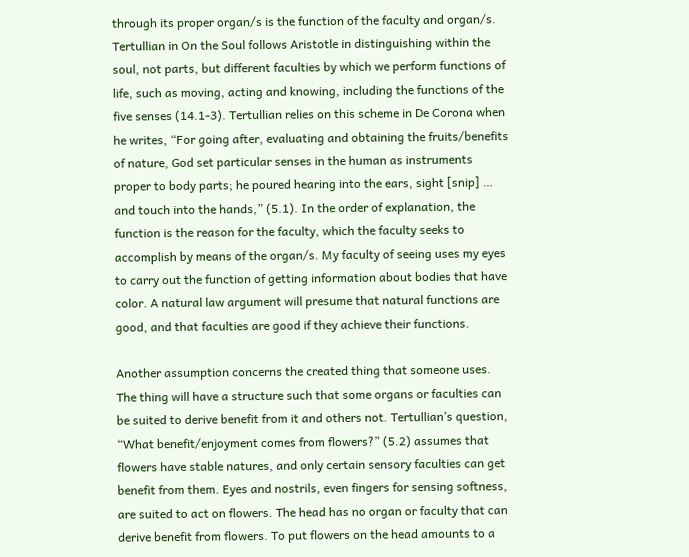through its proper organ/s is the function of the faculty and organ/s. Tertullian in On the Soul follows Aristotle in distinguishing within the soul, not parts, but different faculties by which we perform functions of life, such as moving, acting and knowing, including the functions of the five senses (14.1-3). Tertullian relies on this scheme in De Corona when he writes, “For going after, evaluating and obtaining the fruits/benefits of nature, God set particular senses in the human as instruments proper to body parts; he poured hearing into the ears, sight [snip] … and touch into the hands,” (5.1). In the order of explanation, the function is the reason for the faculty, which the faculty seeks to accomplish by means of the organ/s. My faculty of seeing uses my eyes to carry out the function of getting information about bodies that have color. A natural law argument will presume that natural functions are good, and that faculties are good if they achieve their functions.

Another assumption concerns the created thing that someone uses. The thing will have a structure such that some organs or faculties can be suited to derive benefit from it and others not. Tertullian’s question, “What benefit/enjoyment comes from flowers?” (5.2) assumes that flowers have stable natures, and only certain sensory faculties can get benefit from them. Eyes and nostrils, even fingers for sensing softness, are suited to act on flowers. The head has no organ or faculty that can derive benefit from flowers. To put flowers on the head amounts to a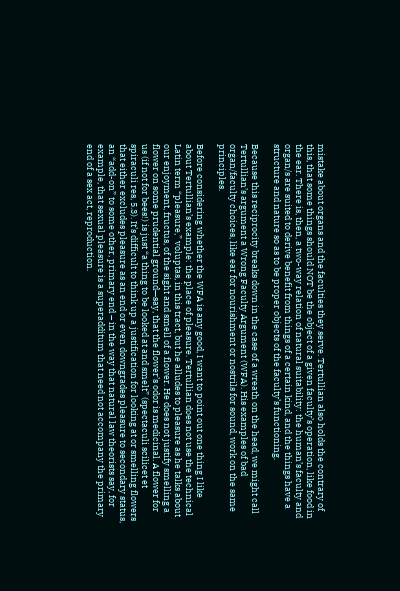mistake about organs and the faculties they serve. Tertullian also holds the contrary of this, that some things should NOT be the object of a given faculty’s operation, like food in the ear. There is, then, a two-way relation of natural suitability: the human’s faculty and organ/s are suited to derive benefit from things of a certain kind, and the things have a structure and nature so as to be proper objects of the faculty’s functioning.

Because this reciprocity breaks down in the case of a wreath on the head, we might call Tertullian’s argument a Wrong Faculty Argument (WFA). His examples of bad organ/faculty choices, like ear for nourishment or nostrils for sound, work on the same principles.

Before considering whether the WFA is any good, I want to point out one thing I like about Tertullian’s example: the place of pleasure. Tertullian does not use the technical Latin term “pleasure,” voluptas, in this tract, but he alludes to pleasure as he talks about our enjoyment, fructus, of the sight and smell of a flower. He does not justify smelling a flower on some prudential ground—say, that the flower’s odor is medicinal. A flower for us (if not for bees!) is just “a thing to be looked at and smelt” (spectaculi scilicet et spiraculi res, 5.3). It’s difficult to think up a justification for looking at or smelling flowers that either excludes pleasure as an end or even downgrades pleasure to secondary status, an “add-on” to some other, primary end – in the way that natural law theorists say, for example, that sexual pleasure is a superadditum that need not accompany the primary end of a sex act, reproduction.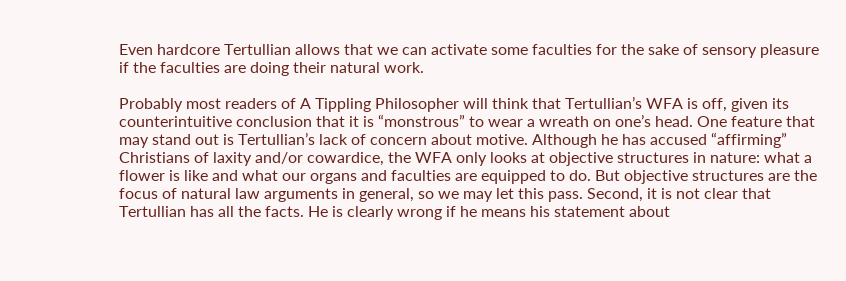Even hardcore Tertullian allows that we can activate some faculties for the sake of sensory pleasure if the faculties are doing their natural work.

Probably most readers of A Tippling Philosopher will think that Tertullian’s WFA is off, given its counterintuitive conclusion that it is “monstrous” to wear a wreath on one’s head. One feature that may stand out is Tertullian’s lack of concern about motive. Although he has accused “affirming” Christians of laxity and/or cowardice, the WFA only looks at objective structures in nature: what a flower is like and what our organs and faculties are equipped to do. But objective structures are the focus of natural law arguments in general, so we may let this pass. Second, it is not clear that Tertullian has all the facts. He is clearly wrong if he means his statement about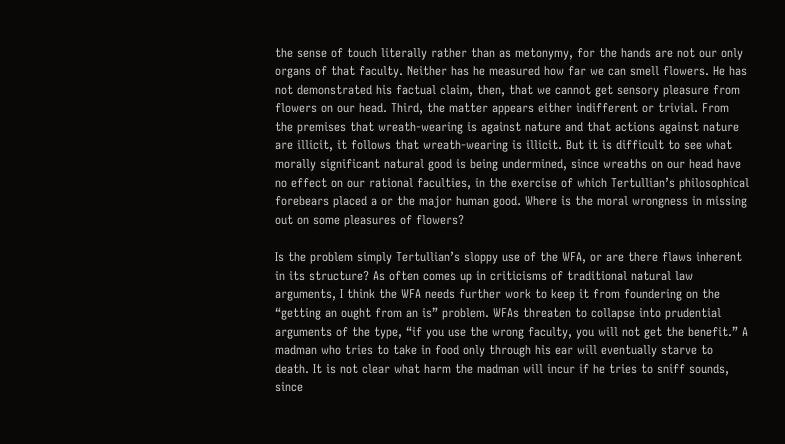the sense of touch literally rather than as metonymy, for the hands are not our only organs of that faculty. Neither has he measured how far we can smell flowers. He has not demonstrated his factual claim, then, that we cannot get sensory pleasure from flowers on our head. Third, the matter appears either indifferent or trivial. From the premises that wreath-wearing is against nature and that actions against nature are illicit, it follows that wreath-wearing is illicit. But it is difficult to see what morally significant natural good is being undermined, since wreaths on our head have no effect on our rational faculties, in the exercise of which Tertullian’s philosophical forebears placed a or the major human good. Where is the moral wrongness in missing out on some pleasures of flowers?

Is the problem simply Tertullian’s sloppy use of the WFA, or are there flaws inherent in its structure? As often comes up in criticisms of traditional natural law arguments, I think the WFA needs further work to keep it from foundering on the “getting an ought from an is” problem. WFAs threaten to collapse into prudential arguments of the type, “if you use the wrong faculty, you will not get the benefit.” A madman who tries to take in food only through his ear will eventually starve to death. It is not clear what harm the madman will incur if he tries to sniff sounds, since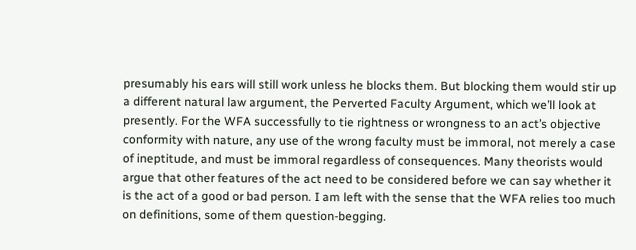presumably his ears will still work unless he blocks them. But blocking them would stir up a different natural law argument, the Perverted Faculty Argument, which we’ll look at presently. For the WFA successfully to tie rightness or wrongness to an act’s objective conformity with nature, any use of the wrong faculty must be immoral, not merely a case of ineptitude, and must be immoral regardless of consequences. Many theorists would argue that other features of the act need to be considered before we can say whether it is the act of a good or bad person. I am left with the sense that the WFA relies too much on definitions, some of them question-begging.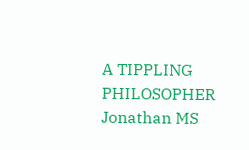A TIPPLING PHILOSOPHER Jonathan MS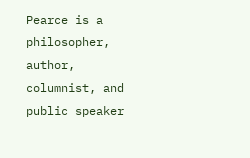Pearce is a philosopher, author, columnist, and public speaker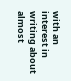with an interest in writing about almost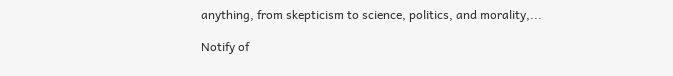anything, from skepticism to science, politics, and morality,...

Notify of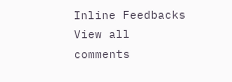Inline Feedbacks
View all comments